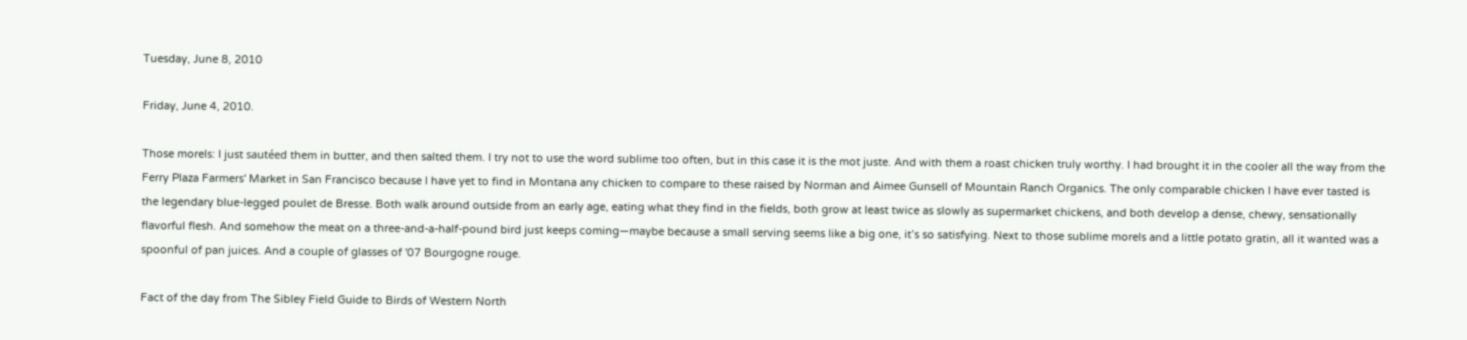Tuesday, June 8, 2010

Friday, June 4, 2010.

Those morels: I just sautéed them in butter, and then salted them. I try not to use the word sublime too often, but in this case it is the mot juste. And with them a roast chicken truly worthy. I had brought it in the cooler all the way from the Ferry Plaza Farmers' Market in San Francisco because I have yet to find in Montana any chicken to compare to these raised by Norman and Aimee Gunsell of Mountain Ranch Organics. The only comparable chicken I have ever tasted is the legendary blue-legged poulet de Bresse. Both walk around outside from an early age, eating what they find in the fields, both grow at least twice as slowly as supermarket chickens, and both develop a dense, chewy, sensationally flavorful flesh. And somehow the meat on a three-and-a-half-pound bird just keeps coming—maybe because a small serving seems like a big one, it’s so satisfying. Next to those sublime morels and a little potato gratin, all it wanted was a spoonful of pan juices. And a couple of glasses of '07 Bourgogne rouge.

Fact of the day from The Sibley Field Guide to Birds of Western North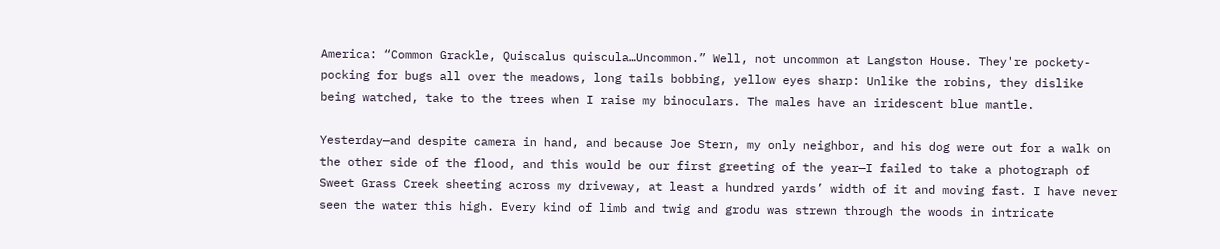America: “Common Grackle, Quiscalus quiscula…Uncommon.” Well, not uncommon at Langston House. They're pockety-pocking for bugs all over the meadows, long tails bobbing, yellow eyes sharp: Unlike the robins, they dislike being watched, take to the trees when I raise my binoculars. The males have an iridescent blue mantle.

Yesterday—and despite camera in hand, and because Joe Stern, my only neighbor, and his dog were out for a walk on the other side of the flood, and this would be our first greeting of the year—I failed to take a photograph of Sweet Grass Creek sheeting across my driveway, at least a hundred yards’ width of it and moving fast. I have never seen the water this high. Every kind of limb and twig and grodu was strewn through the woods in intricate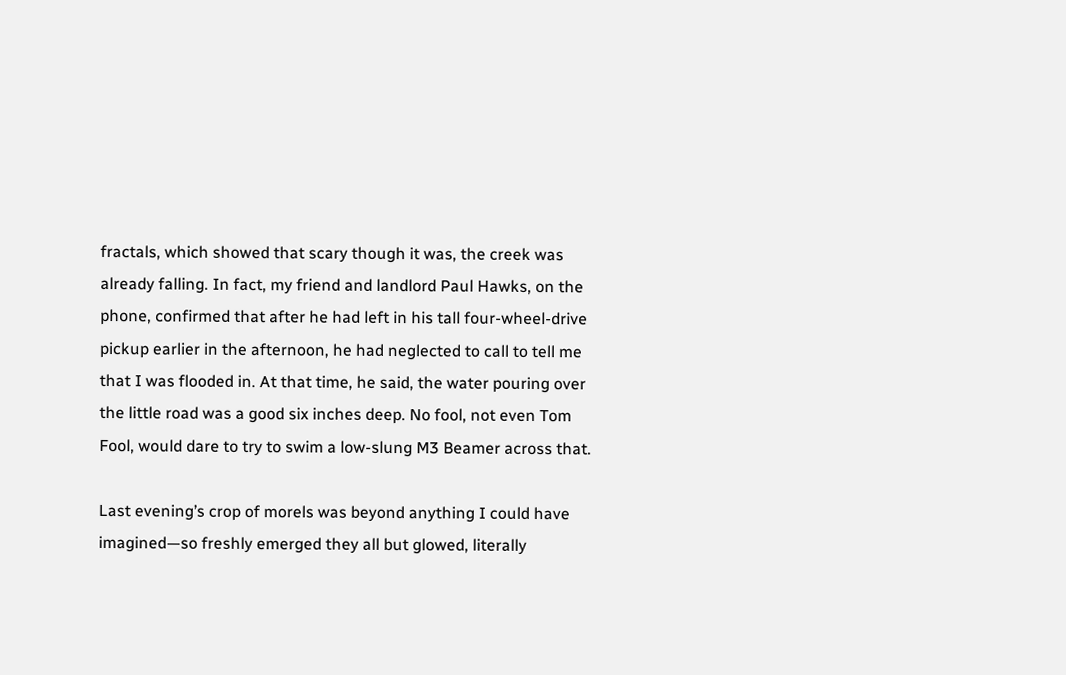fractals, which showed that scary though it was, the creek was already falling. In fact, my friend and landlord Paul Hawks, on the phone, confirmed that after he had left in his tall four-wheel-drive pickup earlier in the afternoon, he had neglected to call to tell me that I was flooded in. At that time, he said, the water pouring over the little road was a good six inches deep. No fool, not even Tom Fool, would dare to try to swim a low-slung M3 Beamer across that.

Last evening’s crop of morels was beyond anything I could have imagined—so freshly emerged they all but glowed, literally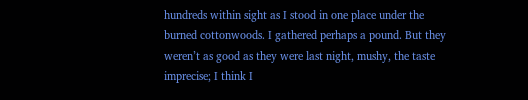hundreds within sight as I stood in one place under the burned cottonwoods. I gathered perhaps a pound. But they weren’t as good as they were last night, mushy, the taste imprecise; I think I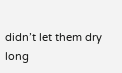didn’t let them dry long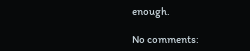enough.

No comments: